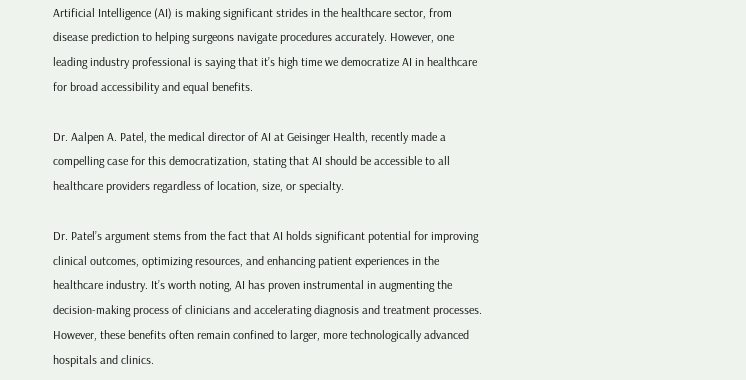Artificial Intelligence (AI) is making significant strides in the healthcare sector, from disease prediction to helping surgeons navigate procedures accurately. However, one leading industry professional is saying that it’s high time we democratize AI in healthcare for broad accessibility and equal benefits.

Dr. Aalpen A. Patel, the medical director of AI at Geisinger Health, recently made a compelling case for this democratization, stating that AI should be accessible to all healthcare providers regardless of location, size, or specialty.

Dr. Patel’s argument stems from the fact that AI holds significant potential for improving clinical outcomes, optimizing resources, and enhancing patient experiences in the healthcare industry. It’s worth noting, AI has proven instrumental in augmenting the decision-making process of clinicians and accelerating diagnosis and treatment processes. However, these benefits often remain confined to larger, more technologically advanced hospitals and clinics.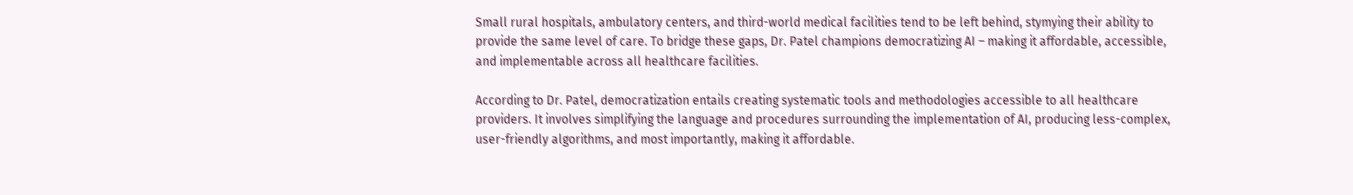Small rural hospitals, ambulatory centers, and third-world medical facilities tend to be left behind, stymying their ability to provide the same level of care. To bridge these gaps, Dr. Patel champions democratizing AI – making it affordable, accessible, and implementable across all healthcare facilities.

According to Dr. Patel, democratization entails creating systematic tools and methodologies accessible to all healthcare providers. It involves simplifying the language and procedures surrounding the implementation of AI, producing less-complex, user-friendly algorithms, and most importantly, making it affordable.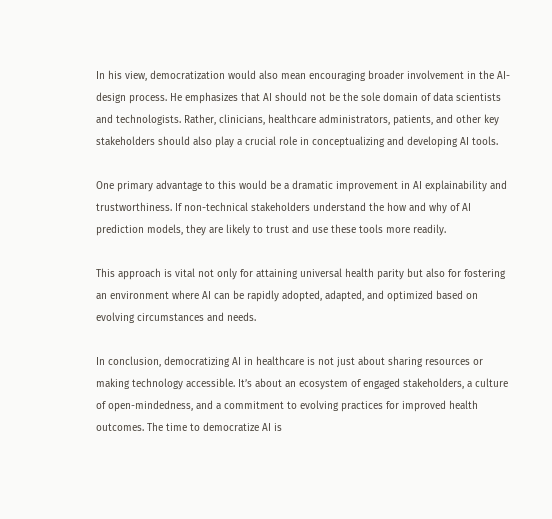In his view, democratization would also mean encouraging broader involvement in the AI-design process. He emphasizes that AI should not be the sole domain of data scientists and technologists. Rather, clinicians, healthcare administrators, patients, and other key stakeholders should also play a crucial role in conceptualizing and developing AI tools.

One primary advantage to this would be a dramatic improvement in AI explainability and trustworthiness. If non-technical stakeholders understand the how and why of AI prediction models, they are likely to trust and use these tools more readily.

This approach is vital not only for attaining universal health parity but also for fostering an environment where AI can be rapidly adopted, adapted, and optimized based on evolving circumstances and needs.

In conclusion, democratizing AI in healthcare is not just about sharing resources or making technology accessible. It’s about an ecosystem of engaged stakeholders, a culture of open-mindedness, and a commitment to evolving practices for improved health outcomes. The time to democratize AI is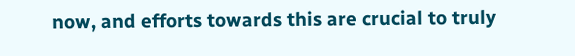now, and efforts towards this are crucial to truly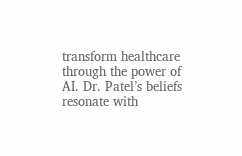transform healthcare through the power of AI. Dr. Patel’s beliefs resonate with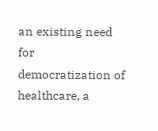an existing need for democratization of healthcare, a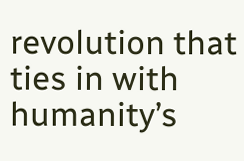revolution that ties in with humanity’s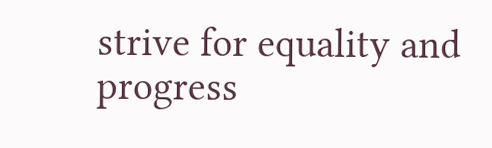strive for equality and progress